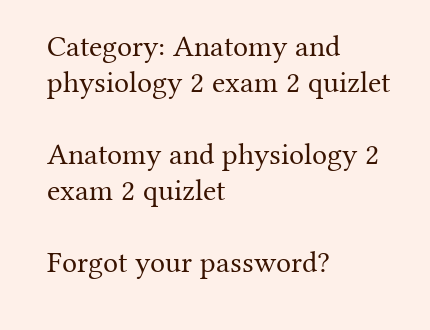Category: Anatomy and physiology 2 exam 2 quizlet

Anatomy and physiology 2 exam 2 quizlet

Forgot your password?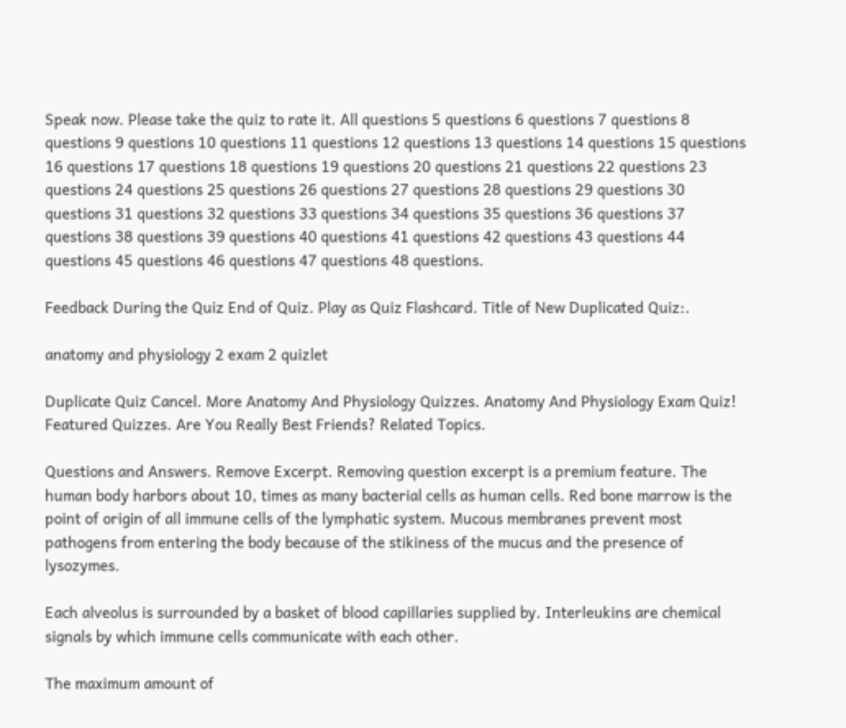Speak now. Please take the quiz to rate it. All questions 5 questions 6 questions 7 questions 8 questions 9 questions 10 questions 11 questions 12 questions 13 questions 14 questions 15 questions 16 questions 17 questions 18 questions 19 questions 20 questions 21 questions 22 questions 23 questions 24 questions 25 questions 26 questions 27 questions 28 questions 29 questions 30 questions 31 questions 32 questions 33 questions 34 questions 35 questions 36 questions 37 questions 38 questions 39 questions 40 questions 41 questions 42 questions 43 questions 44 questions 45 questions 46 questions 47 questions 48 questions.

Feedback During the Quiz End of Quiz. Play as Quiz Flashcard. Title of New Duplicated Quiz:.

anatomy and physiology 2 exam 2 quizlet

Duplicate Quiz Cancel. More Anatomy And Physiology Quizzes. Anatomy And Physiology Exam Quiz! Featured Quizzes. Are You Really Best Friends? Related Topics.

Questions and Answers. Remove Excerpt. Removing question excerpt is a premium feature. The human body harbors about 10, times as many bacterial cells as human cells. Red bone marrow is the point of origin of all immune cells of the lymphatic system. Mucous membranes prevent most pathogens from entering the body because of the stikiness of the mucus and the presence of lysozymes.

Each alveolus is surrounded by a basket of blood capillaries supplied by. Interleukins are chemical signals by which immune cells communicate with each other.

The maximum amount of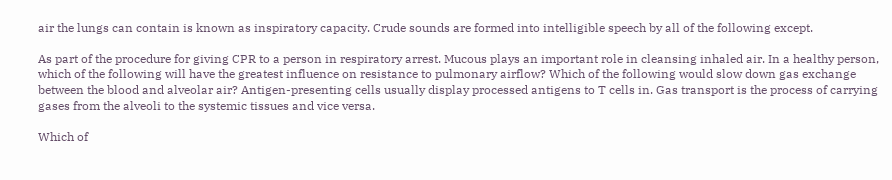air the lungs can contain is known as inspiratory capacity. Crude sounds are formed into intelligible speech by all of the following except.

As part of the procedure for giving CPR to a person in respiratory arrest. Mucous plays an important role in cleansing inhaled air. In a healthy person, which of the following will have the greatest influence on resistance to pulmonary airflow? Which of the following would slow down gas exchange between the blood and alveolar air? Antigen-presenting cells usually display processed antigens to T cells in. Gas transport is the process of carrying gases from the alveoli to the systemic tissues and vice versa.

Which of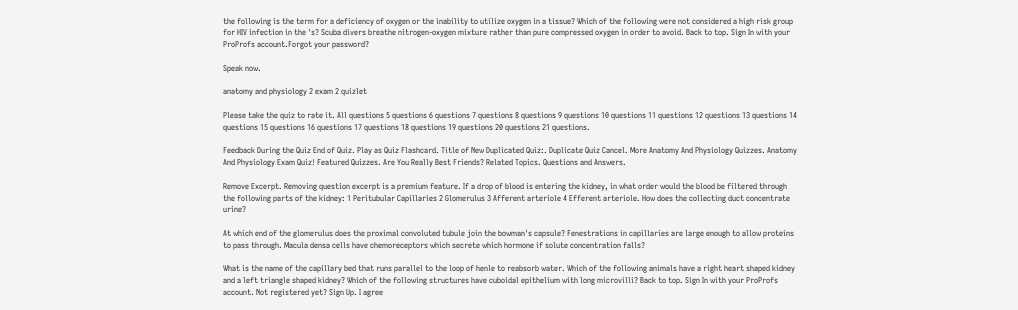the following is the term for a deficiency of oxygen or the inability to utilize oxygen in a tissue? Which of the following were not considered a high risk group for HIV infection in the 's? Scuba divers breathe nitrogen-oxygen mixture rather than pure compressed oxygen in order to avoid. Back to top. Sign In with your ProProfs account.Forgot your password?

Speak now.

anatomy and physiology 2 exam 2 quizlet

Please take the quiz to rate it. All questions 5 questions 6 questions 7 questions 8 questions 9 questions 10 questions 11 questions 12 questions 13 questions 14 questions 15 questions 16 questions 17 questions 18 questions 19 questions 20 questions 21 questions.

Feedback During the Quiz End of Quiz. Play as Quiz Flashcard. Title of New Duplicated Quiz:. Duplicate Quiz Cancel. More Anatomy And Physiology Quizzes. Anatomy And Physiology Exam Quiz! Featured Quizzes. Are You Really Best Friends? Related Topics. Questions and Answers.

Remove Excerpt. Removing question excerpt is a premium feature. If a drop of blood is entering the kidney, in what order would the blood be filtered through the following parts of the kidney: 1 Peritubular Capillaries 2 Glomerulus 3 Afferent arteriole 4 Efferent arteriole. How does the collecting duct concentrate urine?

At which end of the glomerulus does the proximal convoluted tubule join the bowman's capsule? Fenestrations in capillaries are large enough to allow proteins to pass through. Macula densa cells have chemoreceptors which secrete which hormone if solute concentration falls?

What is the name of the capillary bed that runs parallel to the loop of henle to reabsorb water. Which of the following animals have a right heart shaped kidney and a left triangle shaped kidney? Which of the following structures have cuboidal epithelium with long microvilli? Back to top. Sign In with your ProProfs account. Not registered yet? Sign Up. I agree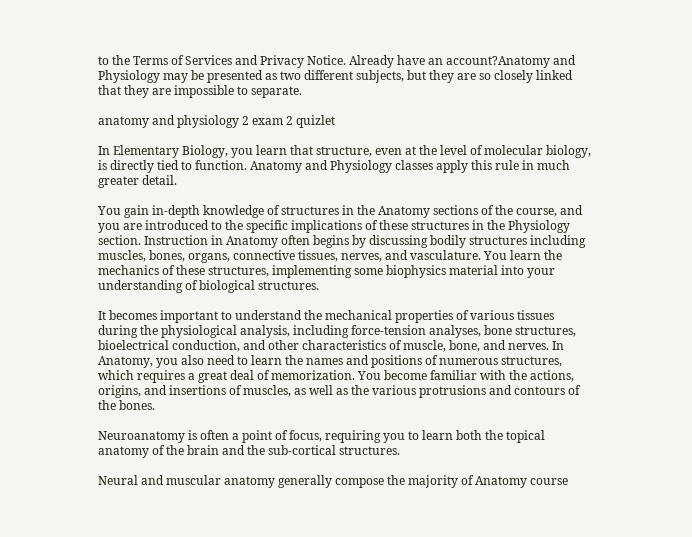to the Terms of Services and Privacy Notice. Already have an account?Anatomy and Physiology may be presented as two different subjects, but they are so closely linked that they are impossible to separate.

anatomy and physiology 2 exam 2 quizlet

In Elementary Biology, you learn that structure, even at the level of molecular biology, is directly tied to function. Anatomy and Physiology classes apply this rule in much greater detail.

You gain in-depth knowledge of structures in the Anatomy sections of the course, and you are introduced to the specific implications of these structures in the Physiology section. Instruction in Anatomy often begins by discussing bodily structures including muscles, bones, organs, connective tissues, nerves, and vasculature. You learn the mechanics of these structures, implementing some biophysics material into your understanding of biological structures.

It becomes important to understand the mechanical properties of various tissues during the physiological analysis, including force-tension analyses, bone structures, bioelectrical conduction, and other characteristics of muscle, bone, and nerves. In Anatomy, you also need to learn the names and positions of numerous structures, which requires a great deal of memorization. You become familiar with the actions, origins, and insertions of muscles, as well as the various protrusions and contours of the bones.

Neuroanatomy is often a point of focus, requiring you to learn both the topical anatomy of the brain and the sub-cortical structures.

Neural and muscular anatomy generally compose the majority of Anatomy course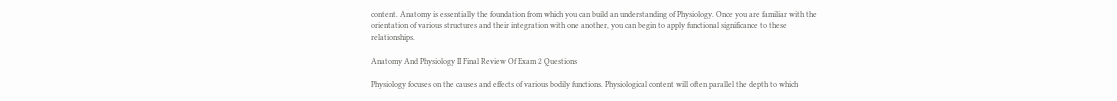content. Anatomy is essentially the foundation from which you can build an understanding of Physiology. Once you are familiar with the orientation of various structures and their integration with one another, you can begin to apply functional significance to these relationships.

Anatomy And Physiology II Final Review Of Exam 2 Questions

Physiology focuses on the causes and effects of various bodily functions. Physiological content will often parallel the depth to which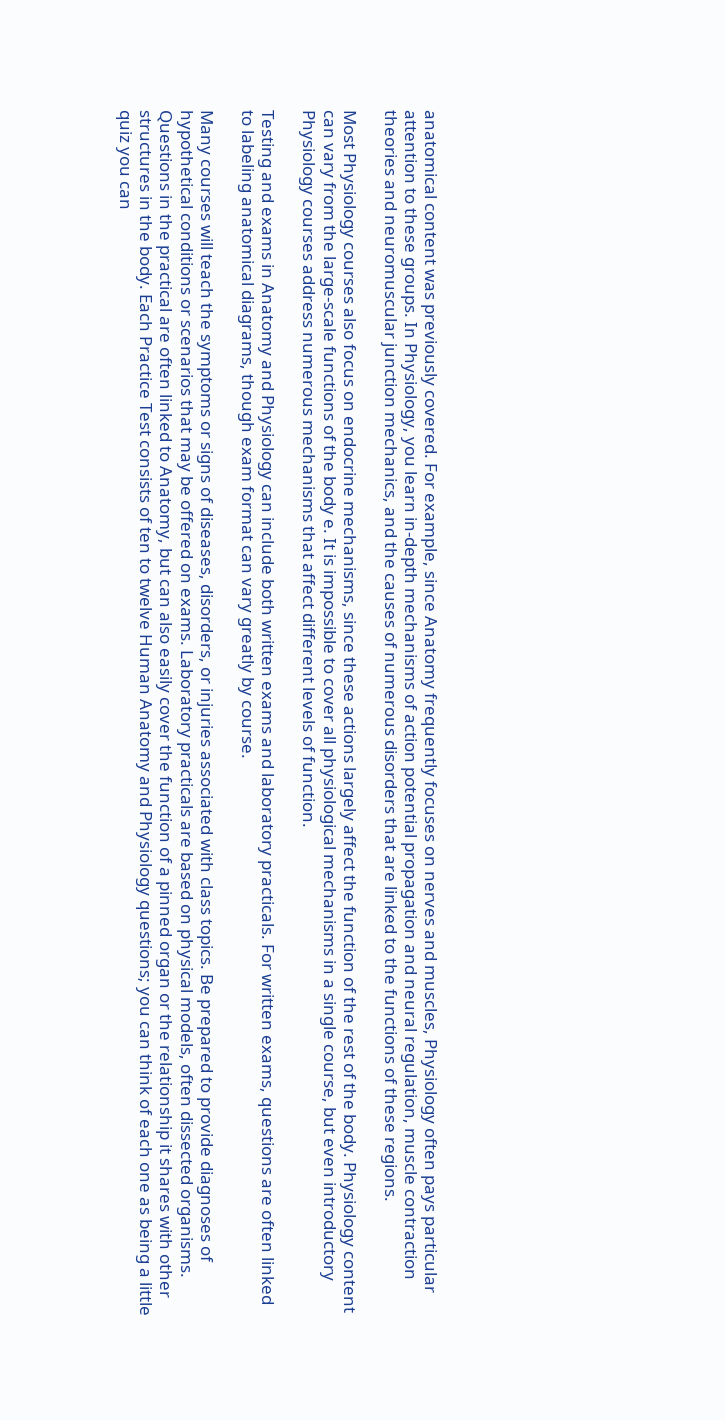anatomical content was previously covered. For example, since Anatomy frequently focuses on nerves and muscles, Physiology often pays particular attention to these groups. In Physiology, you learn in-depth mechanisms of action potential propagation and neural regulation, muscle contraction theories and neuromuscular junction mechanics, and the causes of numerous disorders that are linked to the functions of these regions.

Most Physiology courses also focus on endocrine mechanisms, since these actions largely affect the function of the rest of the body. Physiology content can vary from the large-scale functions of the body e. It is impossible to cover all physiological mechanisms in a single course, but even introductory Physiology courses address numerous mechanisms that affect different levels of function.

Testing and exams in Anatomy and Physiology can include both written exams and laboratory practicals. For written exams, questions are often linked to labeling anatomical diagrams, though exam format can vary greatly by course.

Many courses will teach the symptoms or signs of diseases, disorders, or injuries associated with class topics. Be prepared to provide diagnoses of hypothetical conditions or scenarios that may be offered on exams. Laboratory practicals are based on physical models, often dissected organisms. Questions in the practical are often linked to Anatomy, but can also easily cover the function of a pinned organ or the relationship it shares with other structures in the body. Each Practice Test consists of ten to twelve Human Anatomy and Physiology questions; you can think of each one as being a little quiz you can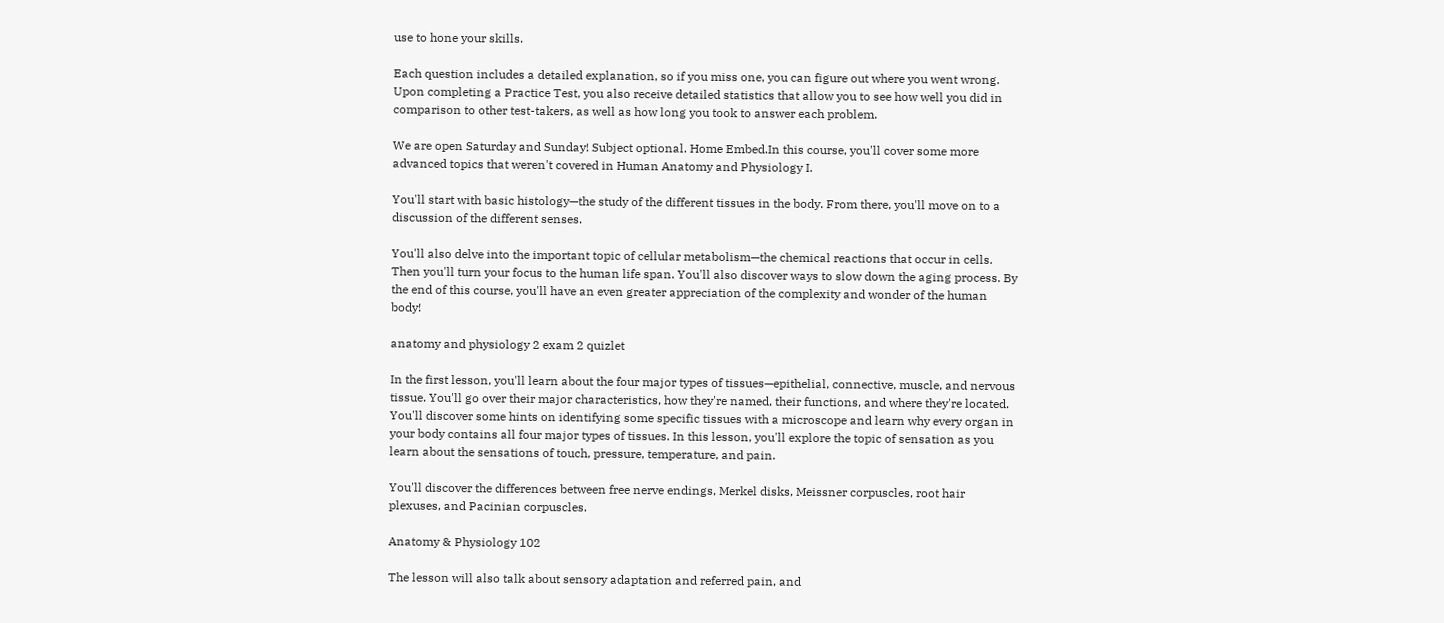use to hone your skills.

Each question includes a detailed explanation, so if you miss one, you can figure out where you went wrong. Upon completing a Practice Test, you also receive detailed statistics that allow you to see how well you did in comparison to other test-takers, as well as how long you took to answer each problem.

We are open Saturday and Sunday! Subject optional. Home Embed.In this course, you'll cover some more advanced topics that weren't covered in Human Anatomy and Physiology I.

You'll start with basic histology—the study of the different tissues in the body. From there, you'll move on to a discussion of the different senses.

You'll also delve into the important topic of cellular metabolism—the chemical reactions that occur in cells. Then you'll turn your focus to the human life span. You'll also discover ways to slow down the aging process. By the end of this course, you'll have an even greater appreciation of the complexity and wonder of the human body!

anatomy and physiology 2 exam 2 quizlet

In the first lesson, you'll learn about the four major types of tissues—epithelial, connective, muscle, and nervous tissue. You'll go over their major characteristics, how they're named, their functions, and where they're located. You'll discover some hints on identifying some specific tissues with a microscope and learn why every organ in your body contains all four major types of tissues. In this lesson, you'll explore the topic of sensation as you learn about the sensations of touch, pressure, temperature, and pain.

You'll discover the differences between free nerve endings, Merkel disks, Meissner corpuscles, root hair plexuses, and Pacinian corpuscles.

Anatomy & Physiology 102

The lesson will also talk about sensory adaptation and referred pain, and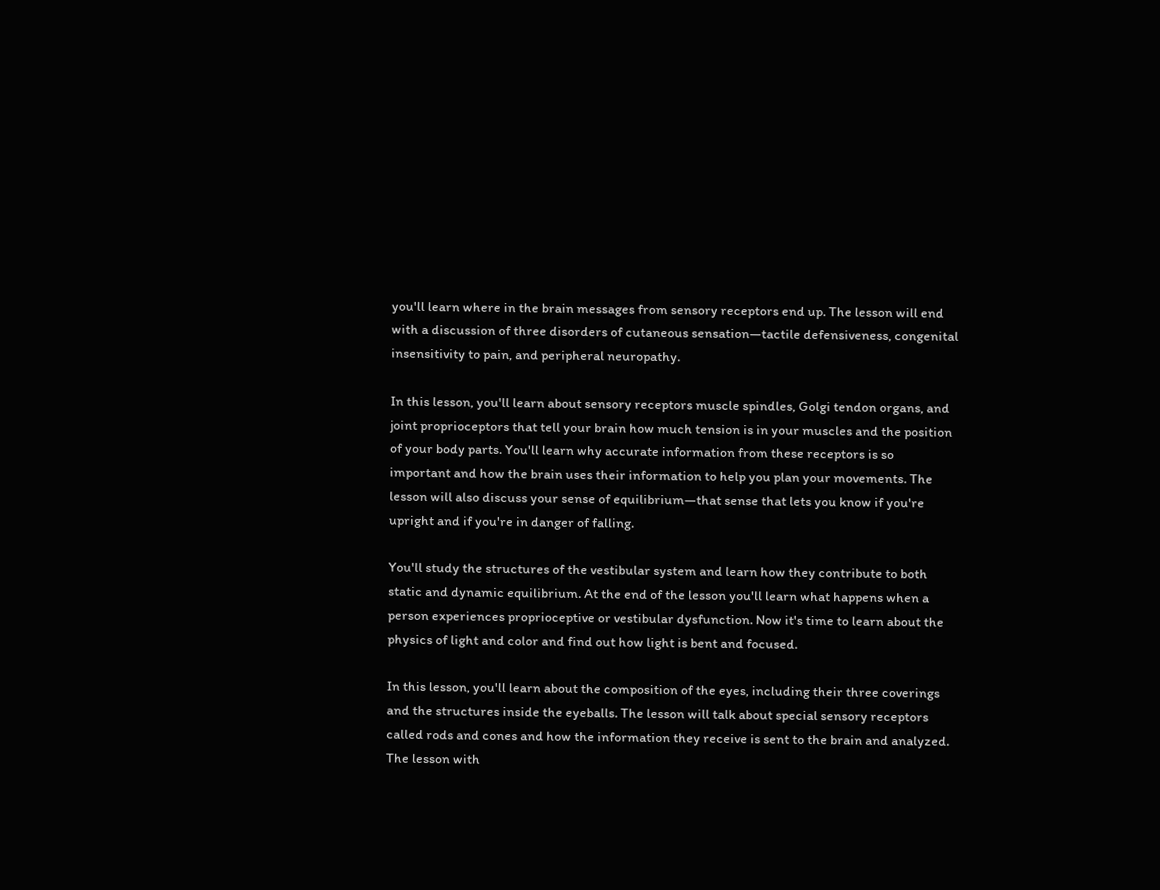you'll learn where in the brain messages from sensory receptors end up. The lesson will end with a discussion of three disorders of cutaneous sensation—tactile defensiveness, congenital insensitivity to pain, and peripheral neuropathy.

In this lesson, you'll learn about sensory receptors muscle spindles, Golgi tendon organs, and joint proprioceptors that tell your brain how much tension is in your muscles and the position of your body parts. You'll learn why accurate information from these receptors is so important and how the brain uses their information to help you plan your movements. The lesson will also discuss your sense of equilibrium—that sense that lets you know if you're upright and if you're in danger of falling.

You'll study the structures of the vestibular system and learn how they contribute to both static and dynamic equilibrium. At the end of the lesson you'll learn what happens when a person experiences proprioceptive or vestibular dysfunction. Now it's time to learn about the physics of light and color and find out how light is bent and focused.

In this lesson, you'll learn about the composition of the eyes, including their three coverings and the structures inside the eyeballs. The lesson will talk about special sensory receptors called rods and cones and how the information they receive is sent to the brain and analyzed. The lesson with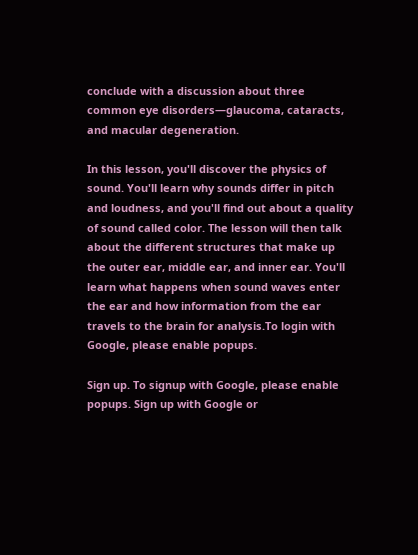conclude with a discussion about three common eye disorders—glaucoma, cataracts, and macular degeneration.

In this lesson, you'll discover the physics of sound. You'll learn why sounds differ in pitch and loudness, and you'll find out about a quality of sound called color. The lesson will then talk about the different structures that make up the outer ear, middle ear, and inner ear. You'll learn what happens when sound waves enter the ear and how information from the ear travels to the brain for analysis.To login with Google, please enable popups.

Sign up. To signup with Google, please enable popups. Sign up with Google or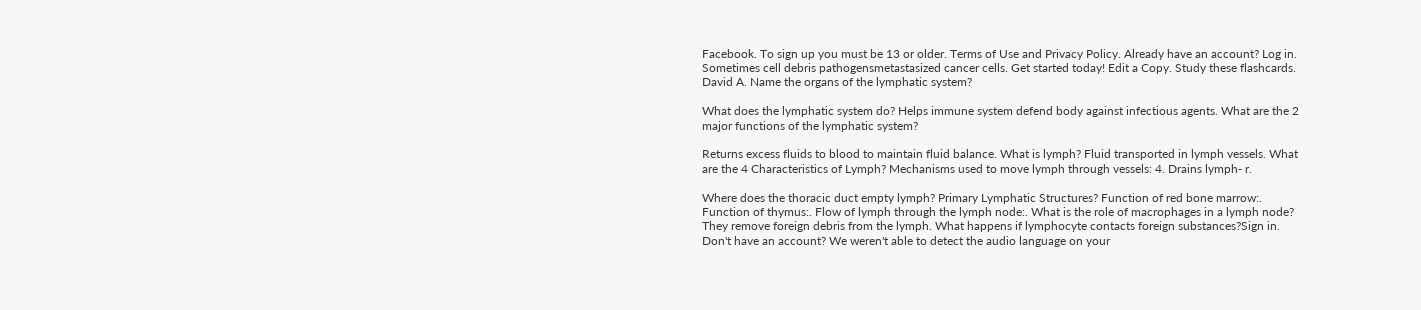Facebook. To sign up you must be 13 or older. Terms of Use and Privacy Policy. Already have an account? Log in. Sometimes cell debris pathogensmetastasized cancer cells. Get started today! Edit a Copy. Study these flashcards. David A. Name the organs of the lymphatic system?

What does the lymphatic system do? Helps immune system defend body against infectious agents. What are the 2 major functions of the lymphatic system?

Returns excess fluids to blood to maintain fluid balance. What is lymph? Fluid transported in lymph vessels. What are the 4 Characteristics of Lymph? Mechanisms used to move lymph through vessels: 4. Drains lymph- r.

Where does the thoracic duct empty lymph? Primary Lymphatic Structures? Function of red bone marrow:. Function of thymus:. Flow of lymph through the lymph node:. What is the role of macrophages in a lymph node? They remove foreign debris from the lymph. What happens if lymphocyte contacts foreign substances?Sign in. Don't have an account? We weren't able to detect the audio language on your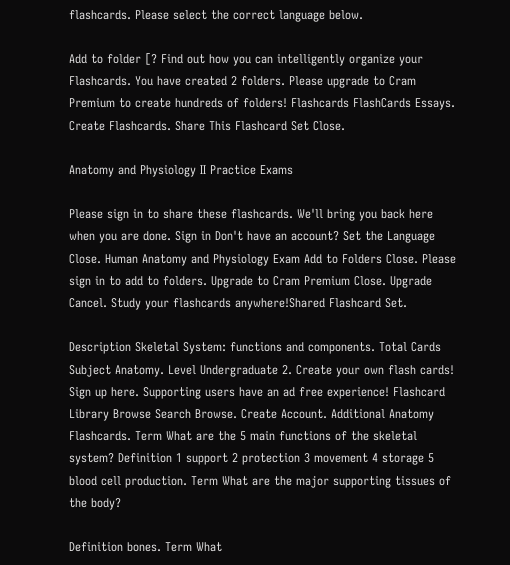flashcards. Please select the correct language below.

Add to folder [? Find out how you can intelligently organize your Flashcards. You have created 2 folders. Please upgrade to Cram Premium to create hundreds of folders! Flashcards FlashCards Essays. Create Flashcards. Share This Flashcard Set Close.

Anatomy and Physiology II Practice Exams

Please sign in to share these flashcards. We'll bring you back here when you are done. Sign in Don't have an account? Set the Language Close. Human Anatomy and Physiology Exam Add to Folders Close. Please sign in to add to folders. Upgrade to Cram Premium Close. Upgrade Cancel. Study your flashcards anywhere!Shared Flashcard Set.

Description Skeletal System: functions and components. Total Cards Subject Anatomy. Level Undergraduate 2. Create your own flash cards! Sign up here. Supporting users have an ad free experience! Flashcard Library Browse Search Browse. Create Account. Additional Anatomy Flashcards. Term What are the 5 main functions of the skeletal system? Definition 1 support 2 protection 3 movement 4 storage 5 blood cell production. Term What are the major supporting tissues of the body?

Definition bones. Term What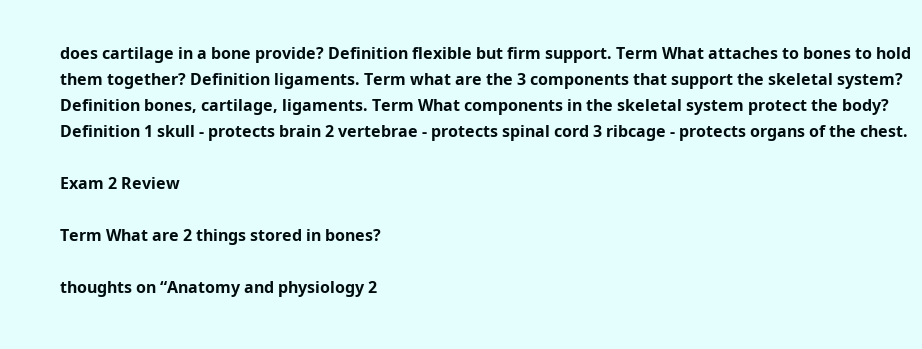does cartilage in a bone provide? Definition flexible but firm support. Term What attaches to bones to hold them together? Definition ligaments. Term what are the 3 components that support the skeletal system? Definition bones, cartilage, ligaments. Term What components in the skeletal system protect the body? Definition 1 skull - protects brain 2 vertebrae - protects spinal cord 3 ribcage - protects organs of the chest.

Exam 2 Review

Term What are 2 things stored in bones?

thoughts on “Anatomy and physiology 2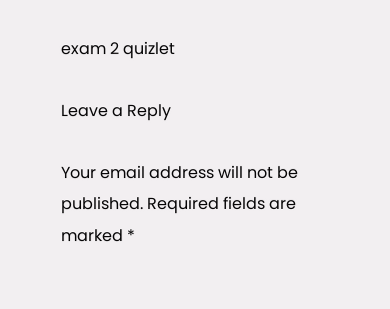exam 2 quizlet

Leave a Reply

Your email address will not be published. Required fields are marked *